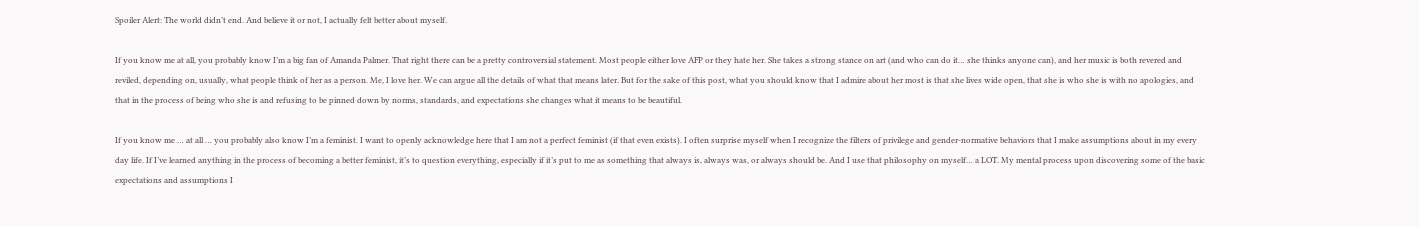Spoiler Alert: The world didn’t end. And believe it or not, I actually felt better about myself.

If you know me at all, you probably know I’m a big fan of Amanda Palmer. That right there can be a pretty controversial statement. Most people either love AFP or they hate her. She takes a strong stance on art (and who can do it… she thinks anyone can), and her music is both revered and reviled, depending on, usually, what people think of her as a person. Me, I love her. We can argue all the details of what that means later. But for the sake of this post, what you should know that I admire about her most is that she lives wide open, that she is who she is with no apologies, and that in the process of being who she is and refusing to be pinned down by norms, standards, and expectations she changes what it means to be beautiful.

If you know me … at all … you probably also know I’m a feminist. I want to openly acknowledge here that I am not a perfect feminist (if that even exists). I often surprise myself when I recognize the filters of privilege and gender-normative behaviors that I make assumptions about in my every day life. If I’ve learned anything in the process of becoming a better feminist, it’s to question everything, especially if it’s put to me as something that always is, always was, or always should be. And I use that philosophy on myself… a LOT. My mental process upon discovering some of the basic expectations and assumptions I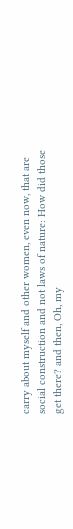carry about myself and other women, even now, that are social construction and not laws of nature: How did those get there? and then, Oh, my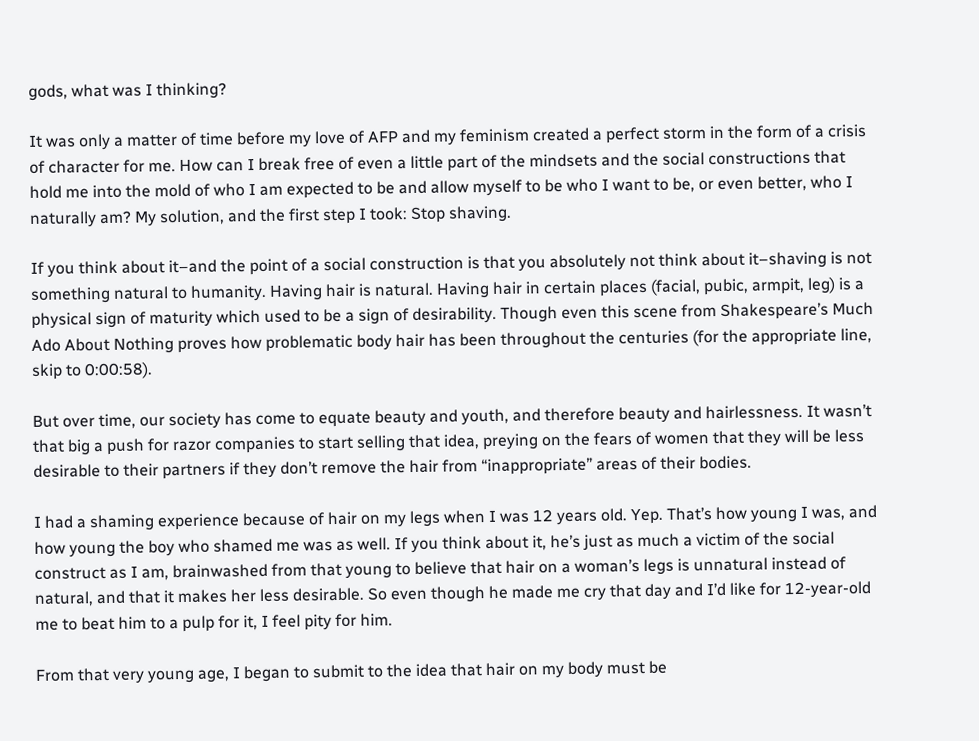gods, what was I thinking?

It was only a matter of time before my love of AFP and my feminism created a perfect storm in the form of a crisis of character for me. How can I break free of even a little part of the mindsets and the social constructions that hold me into the mold of who I am expected to be and allow myself to be who I want to be, or even better, who I naturally am? My solution, and the first step I took: Stop shaving.

If you think about it–and the point of a social construction is that you absolutely not think about it–shaving is not something natural to humanity. Having hair is natural. Having hair in certain places (facial, pubic, armpit, leg) is a physical sign of maturity which used to be a sign of desirability. Though even this scene from Shakespeare’s Much Ado About Nothing proves how problematic body hair has been throughout the centuries (for the appropriate line, skip to 0:00:58).

But over time, our society has come to equate beauty and youth, and therefore beauty and hairlessness. It wasn’t that big a push for razor companies to start selling that idea, preying on the fears of women that they will be less desirable to their partners if they don’t remove the hair from “inappropriate” areas of their bodies.

I had a shaming experience because of hair on my legs when I was 12 years old. Yep. That’s how young I was, and how young the boy who shamed me was as well. If you think about it, he’s just as much a victim of the social construct as I am, brainwashed from that young to believe that hair on a woman’s legs is unnatural instead of natural, and that it makes her less desirable. So even though he made me cry that day and I’d like for 12-year-old me to beat him to a pulp for it, I feel pity for him.

From that very young age, I began to submit to the idea that hair on my body must be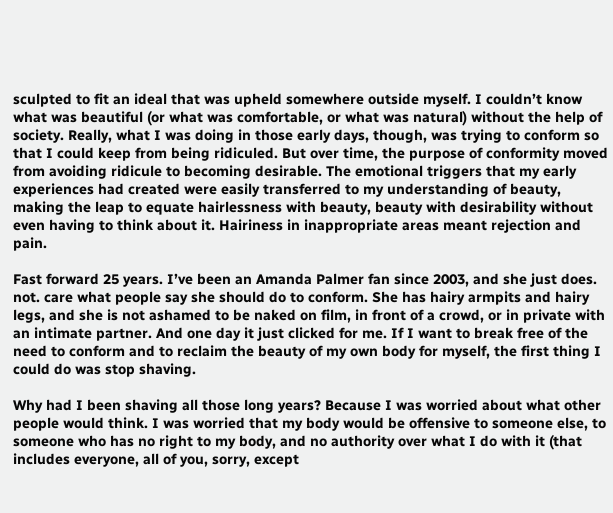sculpted to fit an ideal that was upheld somewhere outside myself. I couldn’t know what was beautiful (or what was comfortable, or what was natural) without the help of society. Really, what I was doing in those early days, though, was trying to conform so that I could keep from being ridiculed. But over time, the purpose of conformity moved from avoiding ridicule to becoming desirable. The emotional triggers that my early experiences had created were easily transferred to my understanding of beauty, making the leap to equate hairlessness with beauty, beauty with desirability without even having to think about it. Hairiness in inappropriate areas meant rejection and pain.

Fast forward 25 years. I’ve been an Amanda Palmer fan since 2003, and she just does. not. care what people say she should do to conform. She has hairy armpits and hairy legs, and she is not ashamed to be naked on film, in front of a crowd, or in private with an intimate partner. And one day it just clicked for me. If I want to break free of the need to conform and to reclaim the beauty of my own body for myself, the first thing I could do was stop shaving.

Why had I been shaving all those long years? Because I was worried about what other people would think. I was worried that my body would be offensive to someone else, to someone who has no right to my body, and no authority over what I do with it (that includes everyone, all of you, sorry, except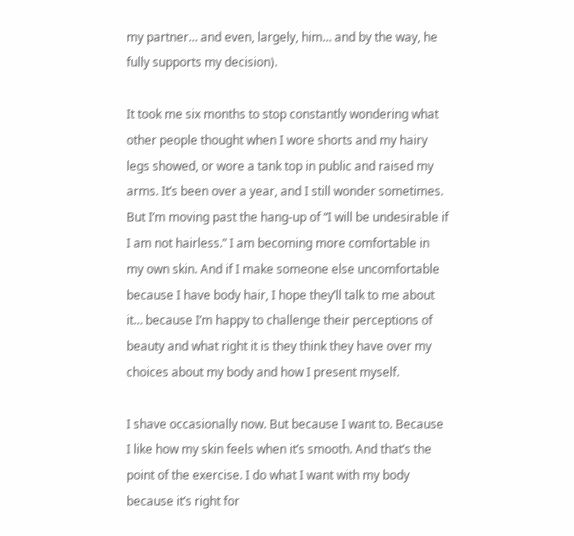my partner… and even, largely, him… and by the way, he fully supports my decision).

It took me six months to stop constantly wondering what other people thought when I wore shorts and my hairy legs showed, or wore a tank top in public and raised my arms. It’s been over a year, and I still wonder sometimes. But I’m moving past the hang-up of “I will be undesirable if I am not hairless.” I am becoming more comfortable in my own skin. And if I make someone else uncomfortable because I have body hair, I hope they’ll talk to me about it… because I’m happy to challenge their perceptions of beauty and what right it is they think they have over my choices about my body and how I present myself.

I shave occasionally now. But because I want to. Because I like how my skin feels when it’s smooth. And that’s the point of the exercise. I do what I want with my body because it’s right for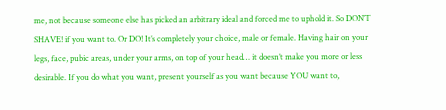me, not because someone else has picked an arbitrary ideal and forced me to uphold it. So DON’T SHAVE! if you want to. Or DO! It’s completely your choice, male or female. Having hair on your legs, face, pubic areas, under your arms, on top of your head… it doesn’t make you more or less desirable. If you do what you want, present yourself as you want because YOU want to,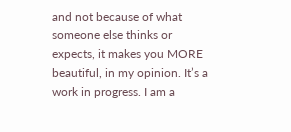and not because of what someone else thinks or expects, it makes you MORE beautiful, in my opinion. It’s a work in progress. I am a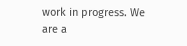work in progress. We are a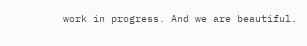work in progress. And we are beautiful.